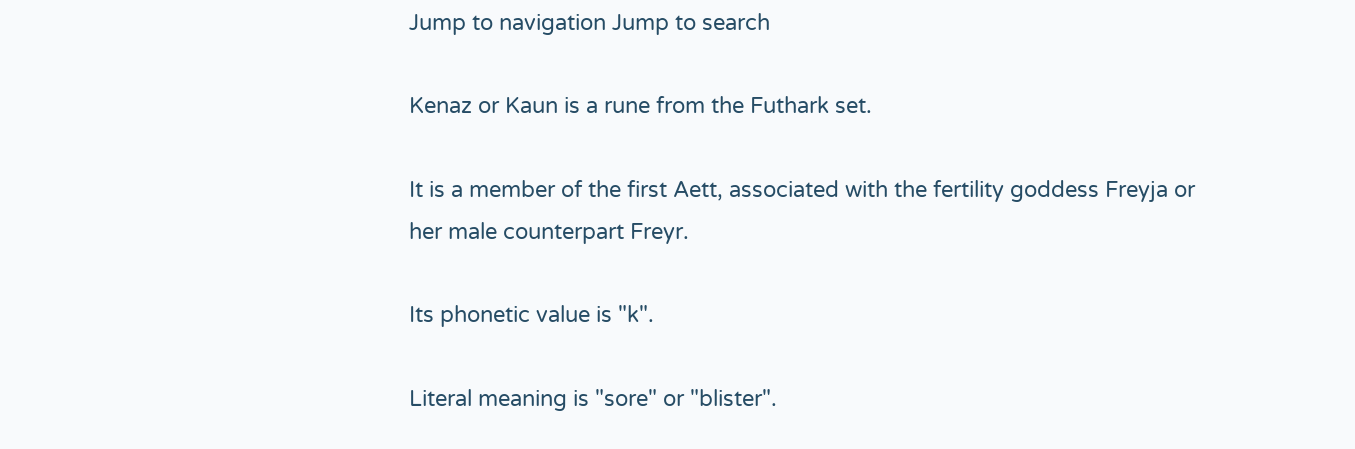Jump to navigation Jump to search

Kenaz or Kaun is a rune from the Futhark set.

It is a member of the first Aett, associated with the fertility goddess Freyja or her male counterpart Freyr.

Its phonetic value is "k".

Literal meaning is "sore" or "blister".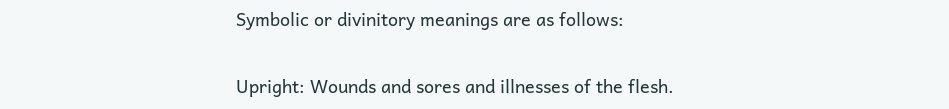Symbolic or divinitory meanings are as follows:

Upright: Wounds and sores and illnesses of the flesh.